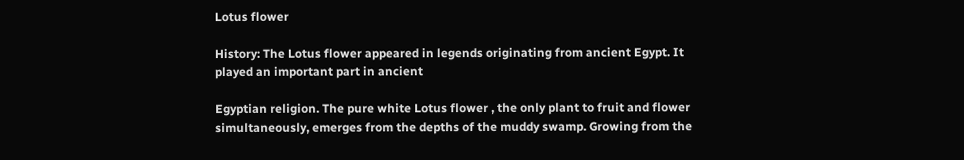Lotus flower

History: The Lotus flower appeared in legends originating from ancient Egypt. It played an important part in ancient

Egyptian religion. The pure white Lotus flower , the only plant to fruit and flower simultaneously, emerges from the depths of the muddy swamp. Growing from the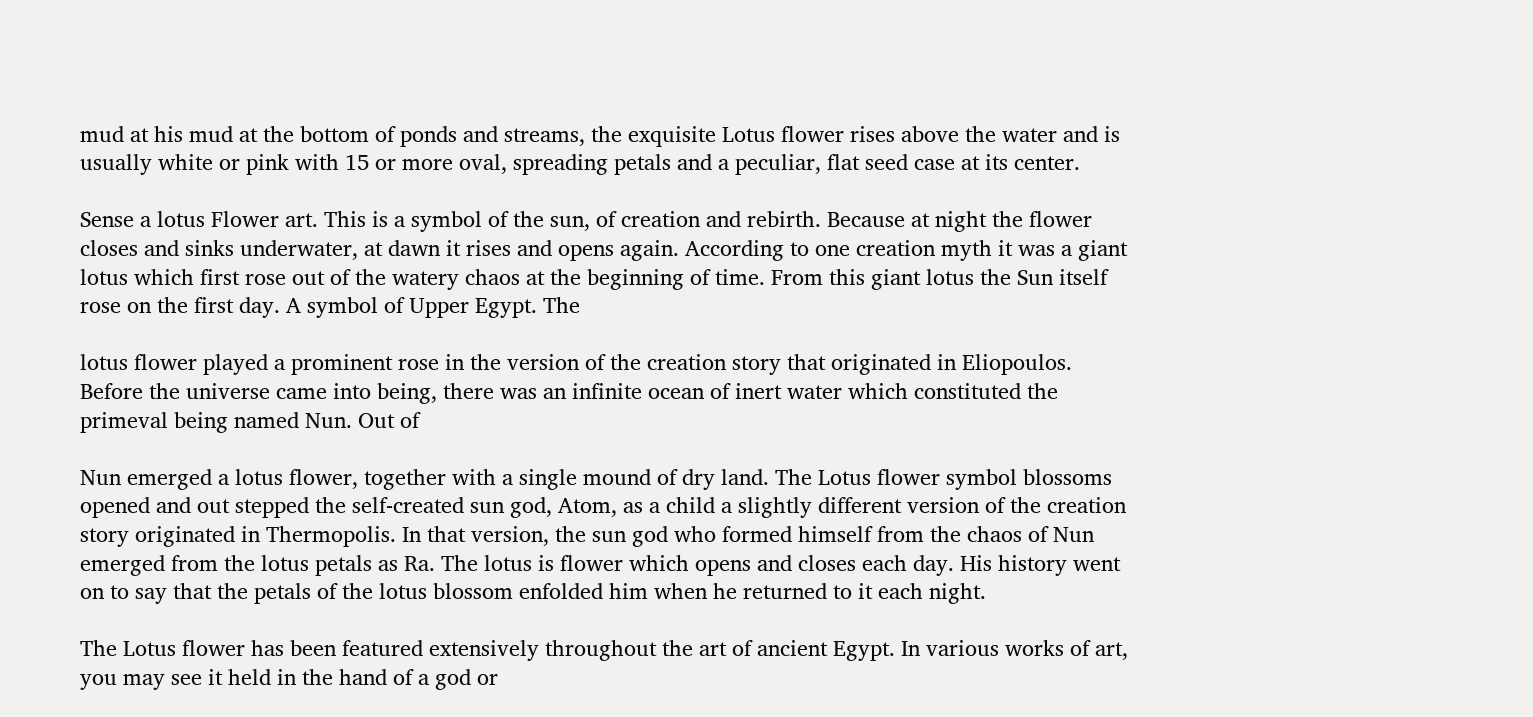mud at his mud at the bottom of ponds and streams, the exquisite Lotus flower rises above the water and is usually white or pink with 15 or more oval, spreading petals and a peculiar, flat seed case at its center.

Sense a lotus Flower art. This is a symbol of the sun, of creation and rebirth. Because at night the flower closes and sinks underwater, at dawn it rises and opens again. According to one creation myth it was a giant lotus which first rose out of the watery chaos at the beginning of time. From this giant lotus the Sun itself rose on the first day. A symbol of Upper Egypt. The

lotus flower played a prominent rose in the version of the creation story that originated in Eliopoulos. Before the universe came into being, there was an infinite ocean of inert water which constituted the primeval being named Nun. Out of

Nun emerged a lotus flower, together with a single mound of dry land. The Lotus flower symbol blossoms opened and out stepped the self-created sun god, Atom, as a child a slightly different version of the creation story originated in Thermopolis. In that version, the sun god who formed himself from the chaos of Nun emerged from the lotus petals as Ra. The lotus is flower which opens and closes each day. His history went on to say that the petals of the lotus blossom enfolded him when he returned to it each night.

The Lotus flower has been featured extensively throughout the art of ancient Egypt. In various works of art, you may see it held in the hand of a god or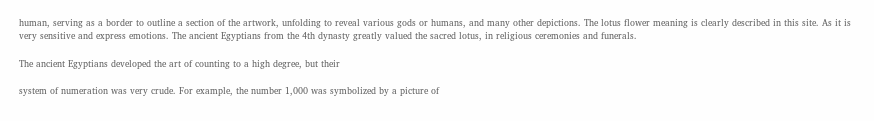human, serving as a border to outline a section of the artwork, unfolding to reveal various gods or humans, and many other depictions. The lotus flower meaning is clearly described in this site. As it is very sensitive and express emotions. The ancient Egyptians from the 4th dynasty greatly valued the sacred lotus, in religious ceremonies and funerals.

The ancient Egyptians developed the art of counting to a high degree, but their

system of numeration was very crude. For example, the number 1,000 was symbolized by a picture of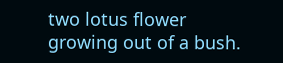two lotus flower growing out of a bush.